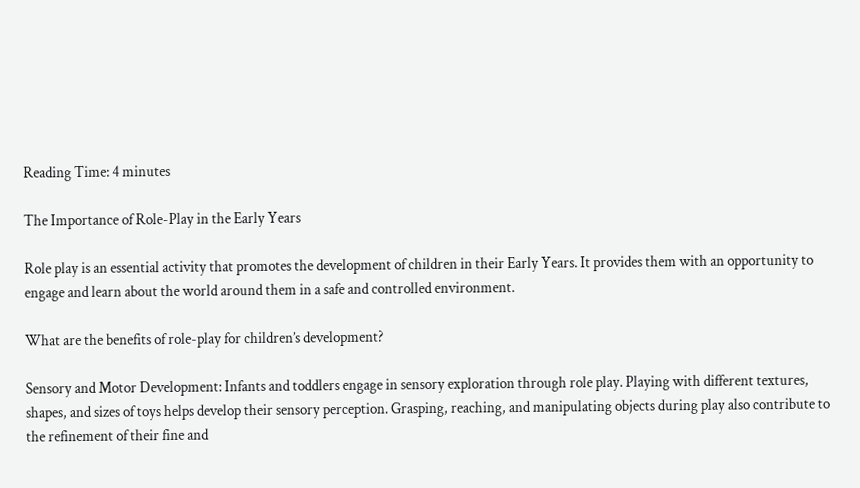Reading Time: 4 minutes

The Importance of Role-Play in the Early Years

Role play is an essential activity that promotes the development of children in their Early Years. It provides them with an opportunity to engage and learn about the world around them in a safe and controlled environment.

What are the benefits of role-play for children’s development?

Sensory and Motor Development: Infants and toddlers engage in sensory exploration through role play. Playing with different textures, shapes, and sizes of toys helps develop their sensory perception. Grasping, reaching, and manipulating objects during play also contribute to the refinement of their fine and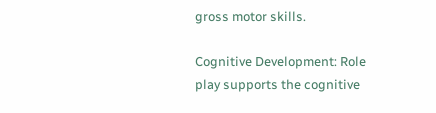gross motor skills.

Cognitive Development: Role play supports the cognitive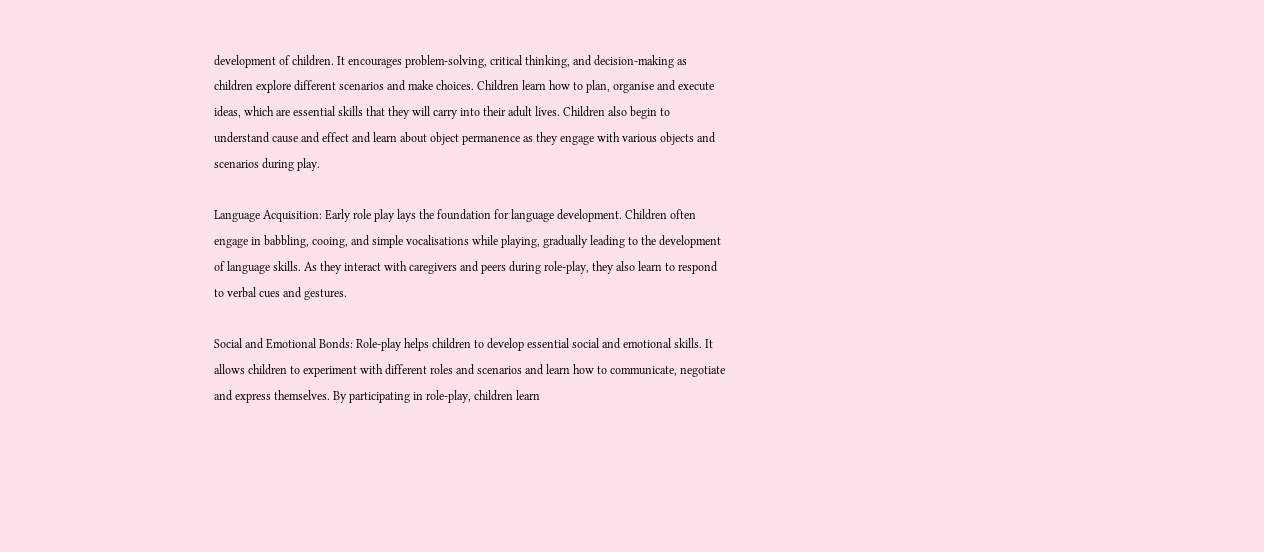development of children. It encourages problem-solving, critical thinking, and decision-making as children explore different scenarios and make choices. Children learn how to plan, organise and execute ideas, which are essential skills that they will carry into their adult lives. Children also begin to understand cause and effect and learn about object permanence as they engage with various objects and scenarios during play.

Language Acquisition: Early role play lays the foundation for language development. Children often engage in babbling, cooing, and simple vocalisations while playing, gradually leading to the development of language skills. As they interact with caregivers and peers during role-play, they also learn to respond to verbal cues and gestures.

Social and Emotional Bonds: Role-play helps children to develop essential social and emotional skills. It allows children to experiment with different roles and scenarios and learn how to communicate, negotiate and express themselves. By participating in role-play, children learn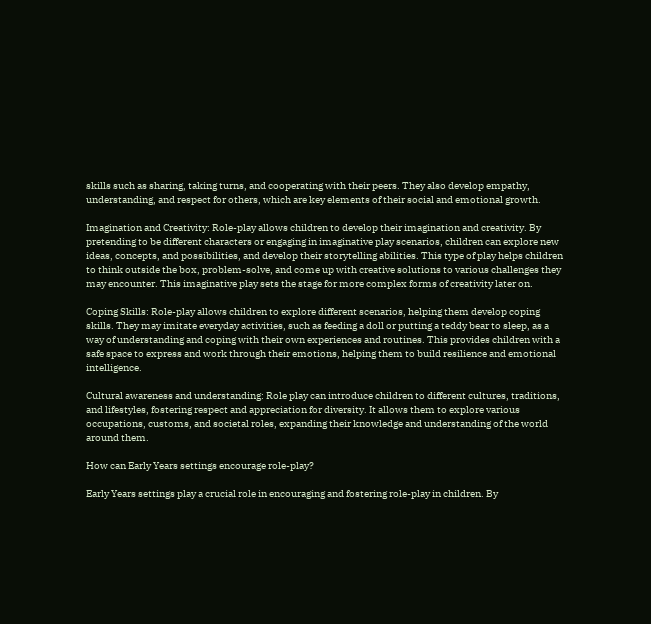skills such as sharing, taking turns, and cooperating with their peers. They also develop empathy, understanding, and respect for others, which are key elements of their social and emotional growth.

Imagination and Creativity: Role-play allows children to develop their imagination and creativity. By pretending to be different characters or engaging in imaginative play scenarios, children can explore new ideas, concepts, and possibilities, and develop their storytelling abilities. This type of play helps children to think outside the box, problem-solve, and come up with creative solutions to various challenges they may encounter. This imaginative play sets the stage for more complex forms of creativity later on.

Coping Skills: Role-play allows children to explore different scenarios, helping them develop coping skills. They may imitate everyday activities, such as feeding a doll or putting a teddy bear to sleep, as a way of understanding and coping with their own experiences and routines. This provides children with a safe space to express and work through their emotions, helping them to build resilience and emotional intelligence.

Cultural awareness and understanding: Role play can introduce children to different cultures, traditions, and lifestyles, fostering respect and appreciation for diversity. It allows them to explore various occupations, customs, and societal roles, expanding their knowledge and understanding of the world around them.

How can Early Years settings encourage role-play?

Early Years settings play a crucial role in encouraging and fostering role-play in children. By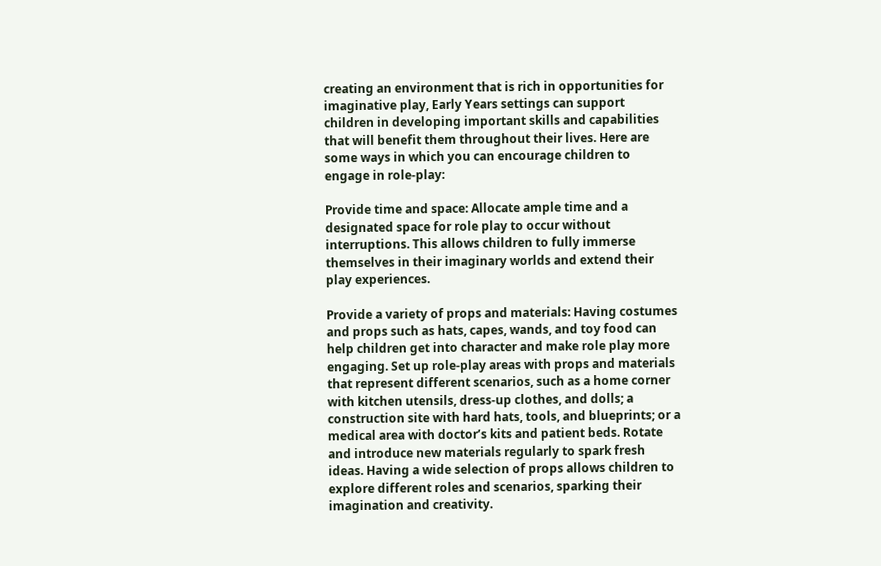creating an environment that is rich in opportunities for imaginative play, Early Years settings can support children in developing important skills and capabilities that will benefit them throughout their lives. Here are some ways in which you can encourage children to engage in role-play:

Provide time and space: Allocate ample time and a designated space for role play to occur without interruptions. This allows children to fully immerse themselves in their imaginary worlds and extend their play experiences.

Provide a variety of props and materials: Having costumes and props such as hats, capes, wands, and toy food can help children get into character and make role play more engaging. Set up role-play areas with props and materials that represent different scenarios, such as a home corner with kitchen utensils, dress-up clothes, and dolls; a construction site with hard hats, tools, and blueprints; or a medical area with doctor’s kits and patient beds. Rotate and introduce new materials regularly to spark fresh ideas. Having a wide selection of props allows children to explore different roles and scenarios, sparking their imagination and creativity.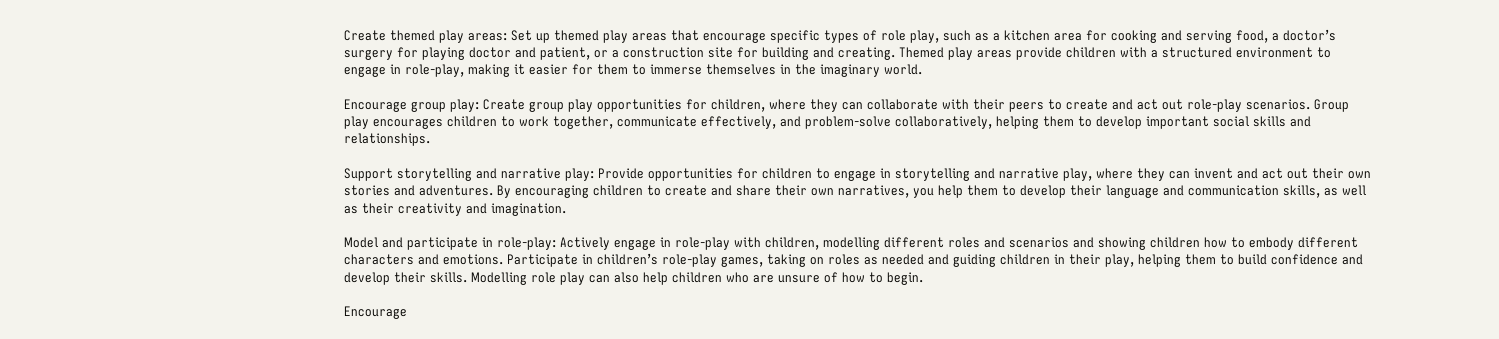Create themed play areas: Set up themed play areas that encourage specific types of role play, such as a kitchen area for cooking and serving food, a doctor’s surgery for playing doctor and patient, or a construction site for building and creating. Themed play areas provide children with a structured environment to engage in role-play, making it easier for them to immerse themselves in the imaginary world.

Encourage group play: Create group play opportunities for children, where they can collaborate with their peers to create and act out role-play scenarios. Group play encourages children to work together, communicate effectively, and problem-solve collaboratively, helping them to develop important social skills and relationships.

Support storytelling and narrative play: Provide opportunities for children to engage in storytelling and narrative play, where they can invent and act out their own stories and adventures. By encouraging children to create and share their own narratives, you help them to develop their language and communication skills, as well as their creativity and imagination.

Model and participate in role-play: Actively engage in role-play with children, modelling different roles and scenarios and showing children how to embody different characters and emotions. Participate in children’s role-play games, taking on roles as needed and guiding children in their play, helping them to build confidence and develop their skills. Modelling role play can also help children who are unsure of how to begin.

Encourage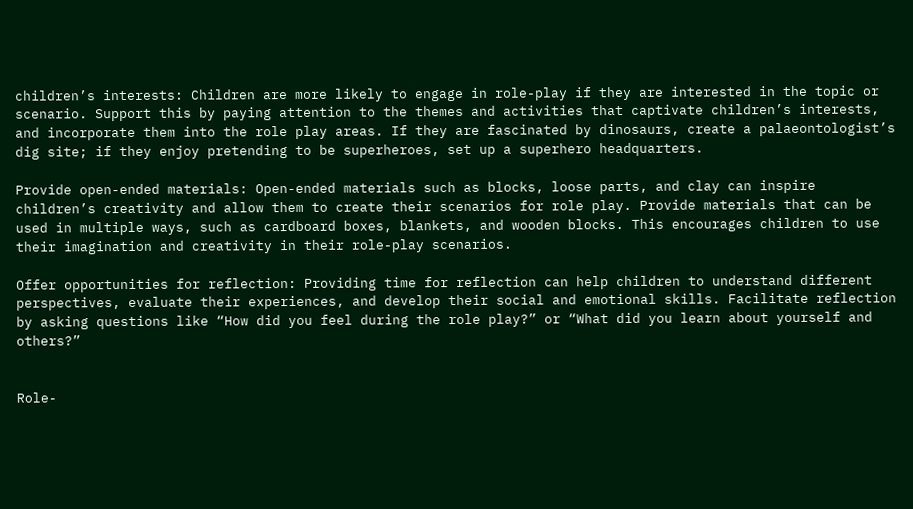children’s interests: Children are more likely to engage in role-play if they are interested in the topic or scenario. Support this by paying attention to the themes and activities that captivate children’s interests, and incorporate them into the role play areas. If they are fascinated by dinosaurs, create a palaeontologist’s dig site; if they enjoy pretending to be superheroes, set up a superhero headquarters.

Provide open-ended materials: Open-ended materials such as blocks, loose parts, and clay can inspire children’s creativity and allow them to create their scenarios for role play. Provide materials that can be used in multiple ways, such as cardboard boxes, blankets, and wooden blocks. This encourages children to use their imagination and creativity in their role-play scenarios.

Offer opportunities for reflection: Providing time for reflection can help children to understand different perspectives, evaluate their experiences, and develop their social and emotional skills. Facilitate reflection by asking questions like “How did you feel during the role play?” or “What did you learn about yourself and others?”


Role-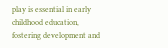play is essential in early childhood education, fostering development and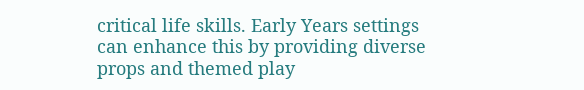critical life skills. Early Years settings can enhance this by providing diverse props and themed play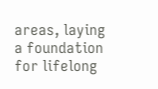areas, laying a foundation for lifelong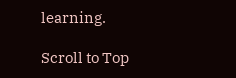learning.

Scroll to Top